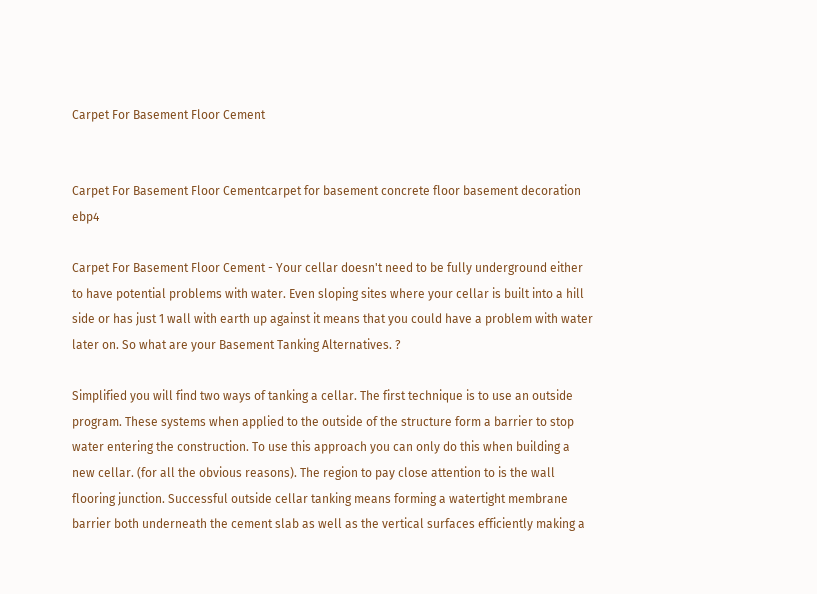Carpet For Basement Floor Cement


Carpet For Basement Floor Cementcarpet for basement concrete floor basement decoration ebp4

Carpet For Basement Floor Cement - Your cellar doesn't need to be fully underground either to have potential problems with water. Even sloping sites where your cellar is built into a hill side or has just 1 wall with earth up against it means that you could have a problem with water later on. So what are your Basement Tanking Alternatives. ?

Simplified you will find two ways of tanking a cellar. The first technique is to use an outside program. These systems when applied to the outside of the structure form a barrier to stop water entering the construction. To use this approach you can only do this when building a new cellar. (for all the obvious reasons). The region to pay close attention to is the wall flooring junction. Successful outside cellar tanking means forming a watertight membrane barrier both underneath the cement slab as well as the vertical surfaces efficiently making a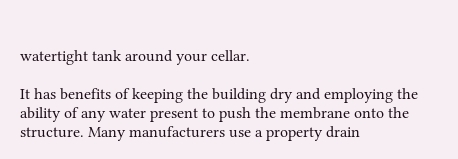watertight tank around your cellar.

It has benefits of keeping the building dry and employing the ability of any water present to push the membrane onto the structure. Many manufacturers use a property drain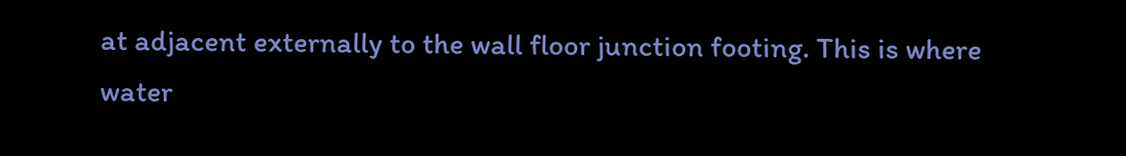at adjacent externally to the wall floor junction footing. This is where water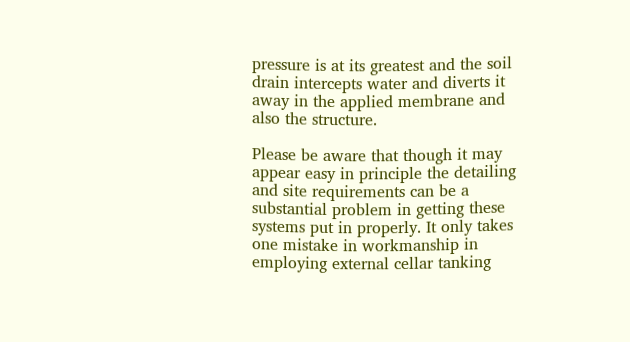pressure is at its greatest and the soil drain intercepts water and diverts it away in the applied membrane and also the structure.

Please be aware that though it may appear easy in principle the detailing and site requirements can be a substantial problem in getting these systems put in properly. It only takes one mistake in workmanship in employing external cellar tanking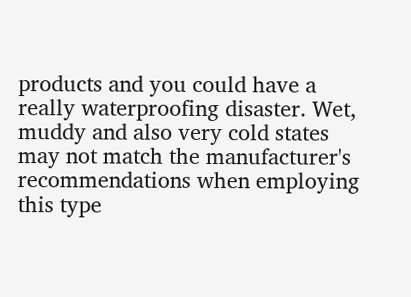products and you could have a really waterproofing disaster. Wet, muddy and also very cold states may not match the manufacturer's recommendations when employing this type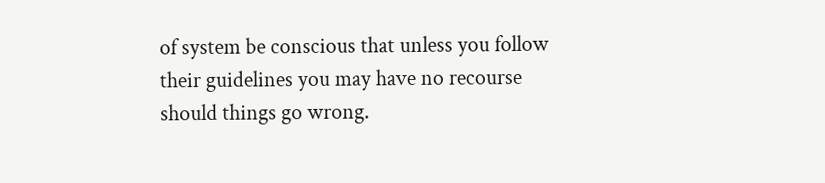of system be conscious that unless you follow their guidelines you may have no recourse should things go wrong.